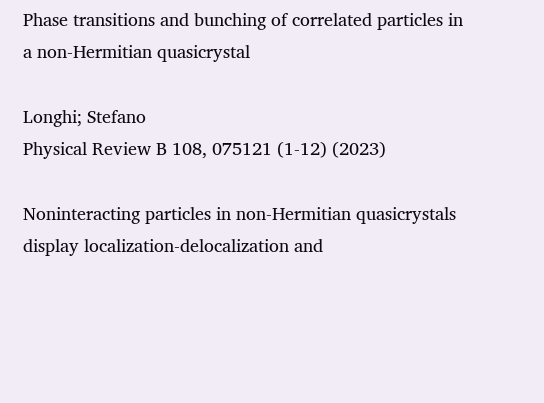Phase transitions and bunching of correlated particles in a non-Hermitian quasicrystal

Longhi; Stefano
Physical Review B 108, 075121 (1-12) (2023)

Noninteracting particles in non-Hermitian quasicrystals display localization-delocalization and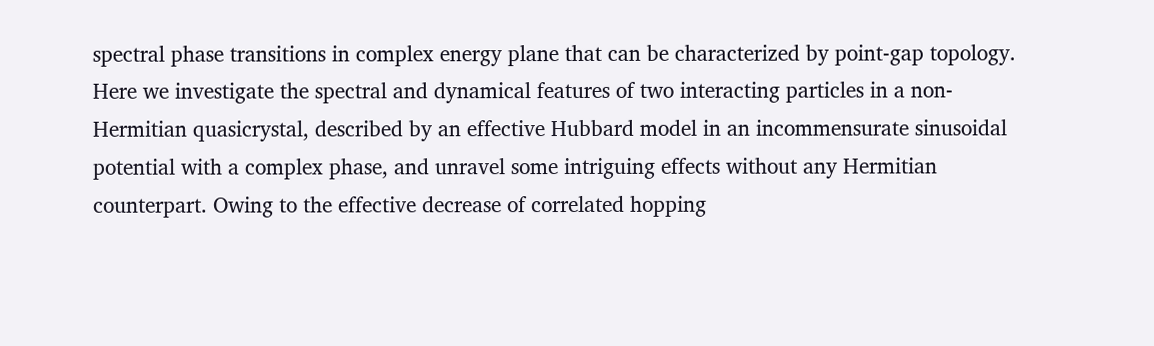spectral phase transitions in complex energy plane that can be characterized by point-gap topology. Here we investigate the spectral and dynamical features of two interacting particles in a non-Hermitian quasicrystal, described by an effective Hubbard model in an incommensurate sinusoidal potential with a complex phase, and unravel some intriguing effects without any Hermitian counterpart. Owing to the effective decrease of correlated hopping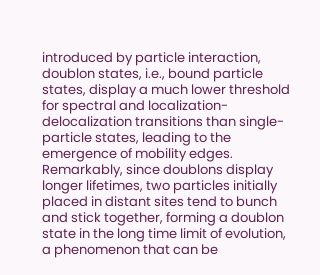introduced by particle interaction, doublon states, i.e., bound particle states, display a much lower threshold for spectral and localization-delocalization transitions than single-particle states, leading to the emergence of mobility edges. Remarkably, since doublons display longer lifetimes, two particles initially placed in distant sites tend to bunch and stick together, forming a doublon state in the long time limit of evolution, a phenomenon that can be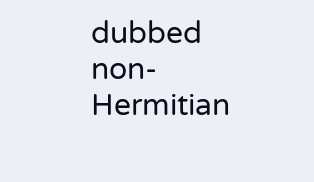dubbed non-Hermitian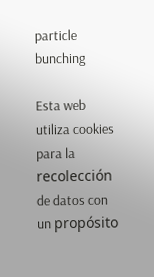particle bunching

Esta web utiliza cookies para la recolección de datos con un propósito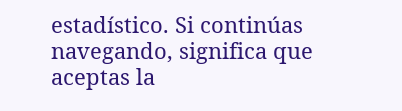estadístico. Si continúas navegando, significa que aceptas la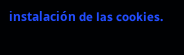instalación de las cookies.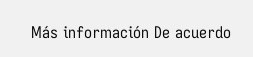Más información De acuerdo